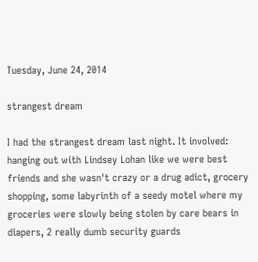Tuesday, June 24, 2014

strangest dream

I had the strangest dream last night. It involved: hanging out with Lindsey Lohan like we were best friends and she wasn't crazy or a drug adict, grocery shopping, some labyrinth of a seedy motel where my groceries were slowly being stolen by care bears in diapers, 2 really dumb security guards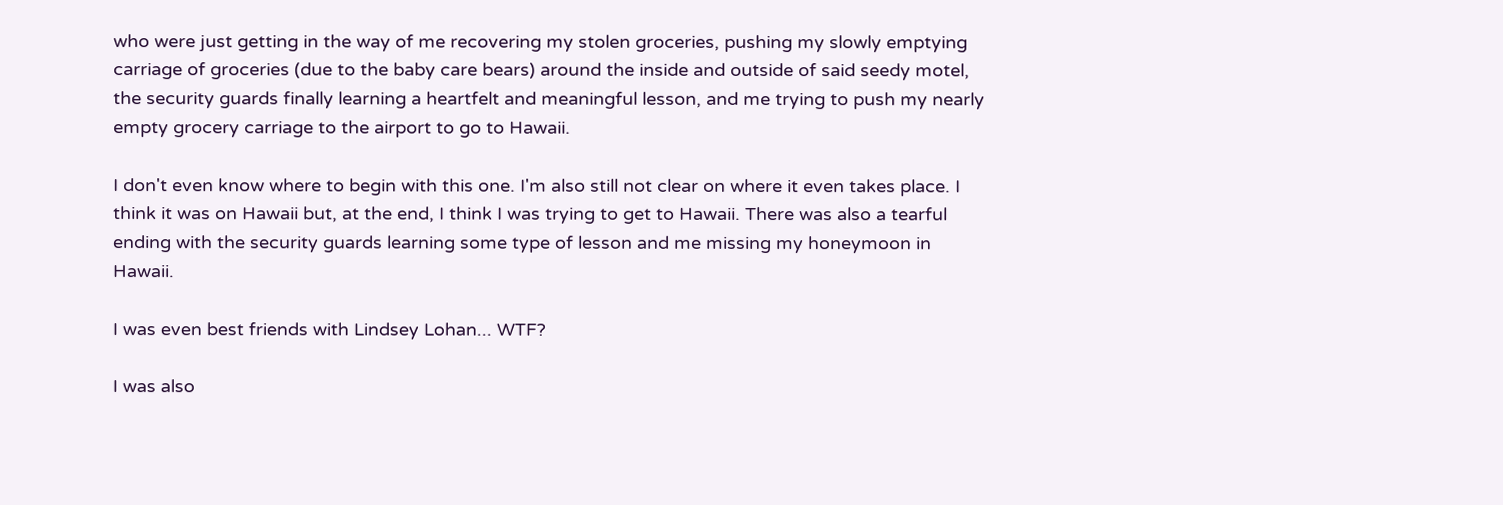who were just getting in the way of me recovering my stolen groceries, pushing my slowly emptying carriage of groceries (due to the baby care bears) around the inside and outside of said seedy motel, the security guards finally learning a heartfelt and meaningful lesson, and me trying to push my nearly empty grocery carriage to the airport to go to Hawaii.

I don't even know where to begin with this one. I'm also still not clear on where it even takes place. I think it was on Hawaii but, at the end, I think I was trying to get to Hawaii. There was also a tearful ending with the security guards learning some type of lesson and me missing my honeymoon in Hawaii.

I was even best friends with Lindsey Lohan... WTF?

I was also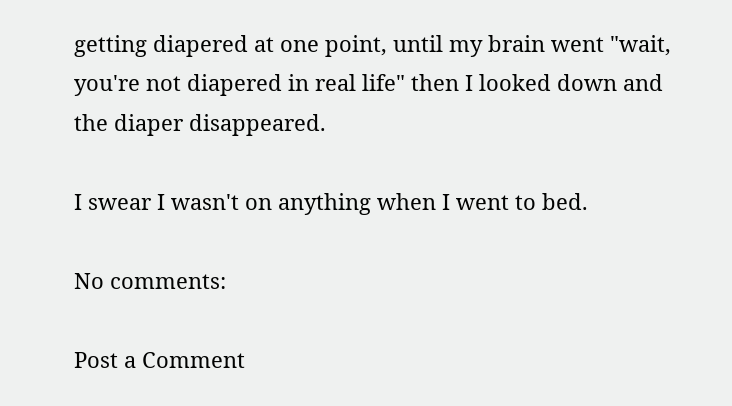getting diapered at one point, until my brain went "wait, you're not diapered in real life" then I looked down and the diaper disappeared.

I swear I wasn't on anything when I went to bed.

No comments:

Post a Comment